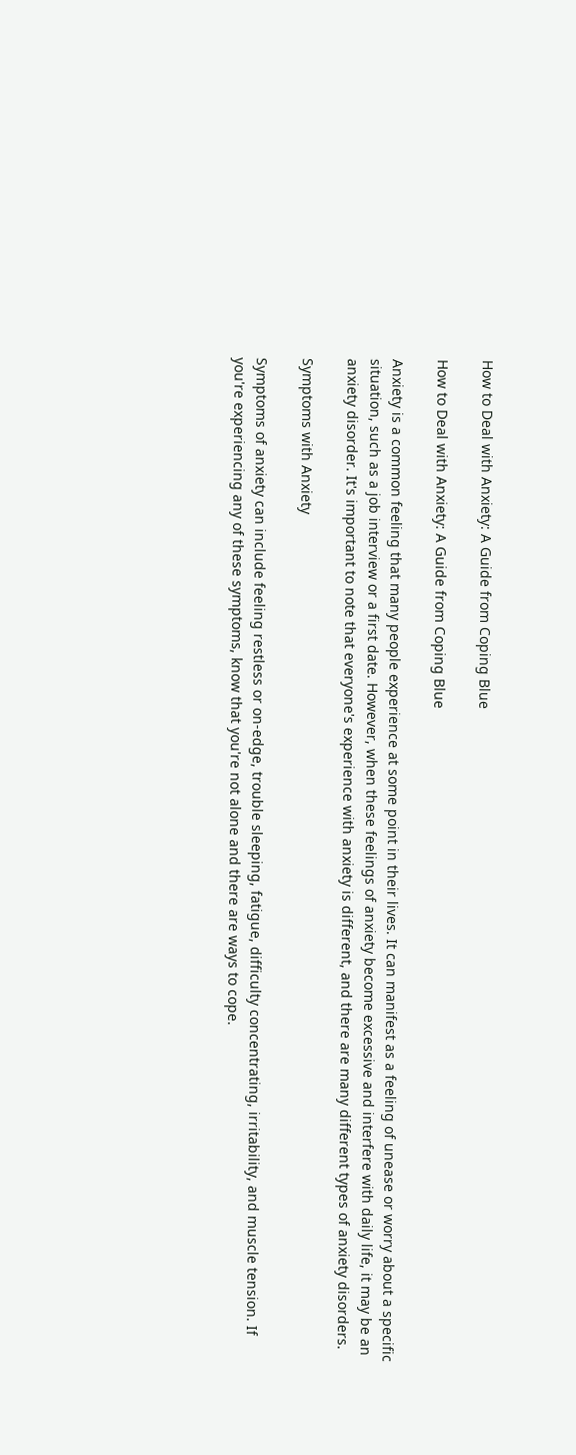How to Deal with Anxiety: A Guide from Coping Blue

How to Deal with Anxiety: A Guide from Coping Blue

Anxiety is a common feeling that many people experience at some point in their lives. It can manifest as a feeling of unease or worry about a specific situation, such as a job interview or a first date. However, when these feelings of anxiety become excessive and interfere with daily life, it may be an anxiety disorder. It's important to note that everyone's experience with anxiety is different, and there are many different types of anxiety disorders.

Symptoms with Anxiety

Symptoms of anxiety can include feeling restless or on-edge, trouble sleeping, fatigue, difficulty concentrating, irritability, and muscle tension. If you're experiencing any of these symptoms, know that you're not alone and there are ways to cope.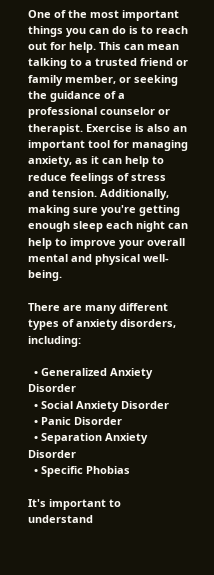One of the most important things you can do is to reach out for help. This can mean talking to a trusted friend or family member, or seeking the guidance of a professional counselor or therapist. Exercise is also an important tool for managing anxiety, as it can help to reduce feelings of stress and tension. Additionally, making sure you're getting enough sleep each night can help to improve your overall mental and physical well-being.

There are many different types of anxiety disorders, including:

  • Generalized Anxiety Disorder
  • Social Anxiety Disorder
  • Panic Disorder
  • Separation Anxiety Disorder
  • Specific Phobias

It's important to understand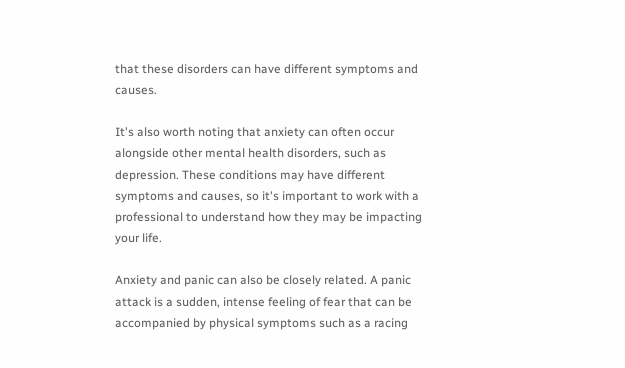that these disorders can have different symptoms and causes.

It's also worth noting that anxiety can often occur alongside other mental health disorders, such as depression. These conditions may have different symptoms and causes, so it's important to work with a professional to understand how they may be impacting your life.

Anxiety and panic can also be closely related. A panic attack is a sudden, intense feeling of fear that can be accompanied by physical symptoms such as a racing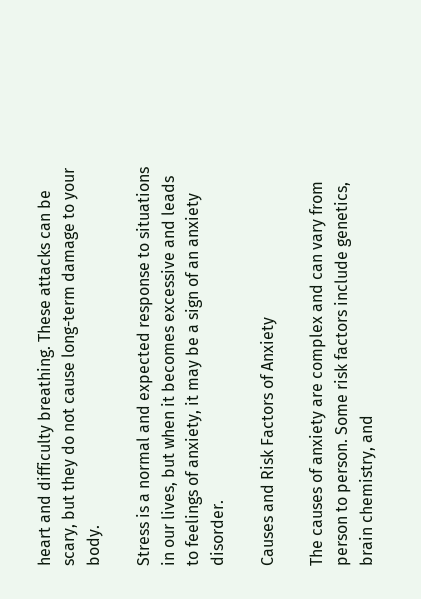heart and difficulty breathing. These attacks can be scary, but they do not cause long-term damage to your body.

Stress is a normal and expected response to situations in our lives, but when it becomes excessive and leads to feelings of anxiety, it may be a sign of an anxiety disorder.

Causes and Risk Factors of Anxiety

The causes of anxiety are complex and can vary from person to person. Some risk factors include genetics, brain chemistry, and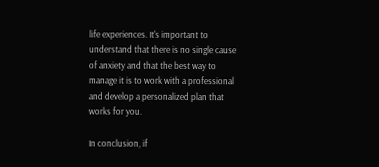life experiences. It's important to understand that there is no single cause of anxiety and that the best way to manage it is to work with a professional and develop a personalized plan that works for you.

In conclusion, if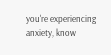you're experiencing anxiety, know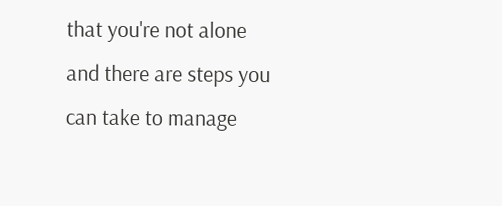that you're not alone and there are steps you can take to manage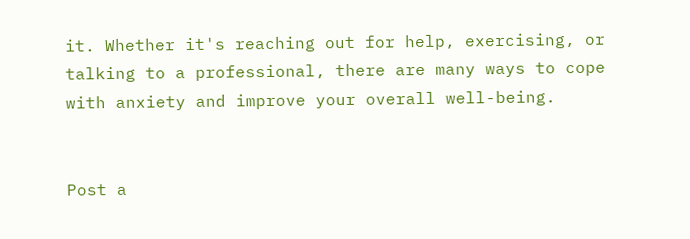it. Whether it's reaching out for help, exercising, or talking to a professional, there are many ways to cope with anxiety and improve your overall well-being.


Post a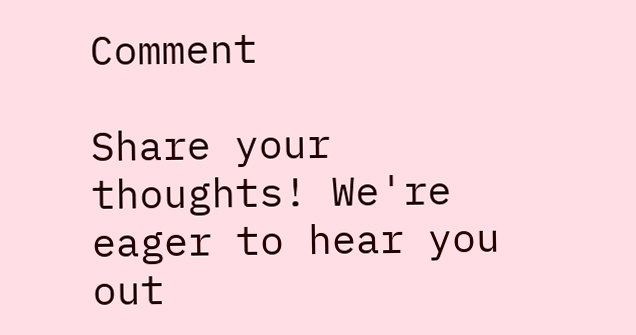Comment

Share your thoughts! We're eager to hear you out